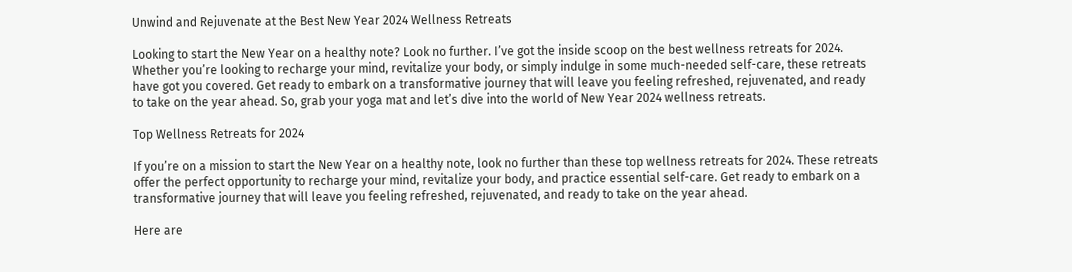Unwind and Rejuvenate at the Best New Year 2024 Wellness Retreats

Looking to start the New Year on a healthy note? Look no further. I’ve got the inside scoop on the best wellness retreats for 2024. Whether you’re looking to recharge your mind, revitalize your body, or simply indulge in some much-needed self-care, these retreats have got you covered. Get ready to embark on a transformative journey that will leave you feeling refreshed, rejuvenated, and ready to take on the year ahead. So, grab your yoga mat and let’s dive into the world of New Year 2024 wellness retreats.

Top Wellness Retreats for 2024

If you’re on a mission to start the New Year on a healthy note, look no further than these top wellness retreats for 2024. These retreats offer the perfect opportunity to recharge your mind, revitalize your body, and practice essential self-care. Get ready to embark on a transformative journey that will leave you feeling refreshed, rejuvenated, and ready to take on the year ahead.

Here are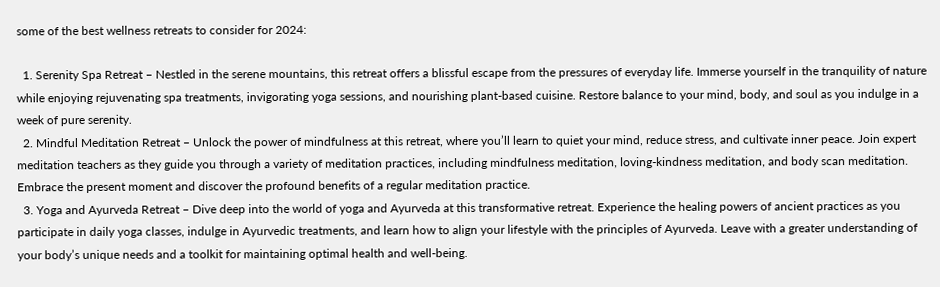some of the best wellness retreats to consider for 2024:

  1. Serenity Spa Retreat – Nestled in the serene mountains, this retreat offers a blissful escape from the pressures of everyday life. Immerse yourself in the tranquility of nature while enjoying rejuvenating spa treatments, invigorating yoga sessions, and nourishing plant-based cuisine. Restore balance to your mind, body, and soul as you indulge in a week of pure serenity.
  2. Mindful Meditation Retreat – Unlock the power of mindfulness at this retreat, where you’ll learn to quiet your mind, reduce stress, and cultivate inner peace. Join expert meditation teachers as they guide you through a variety of meditation practices, including mindfulness meditation, loving-kindness meditation, and body scan meditation. Embrace the present moment and discover the profound benefits of a regular meditation practice.
  3. Yoga and Ayurveda Retreat – Dive deep into the world of yoga and Ayurveda at this transformative retreat. Experience the healing powers of ancient practices as you participate in daily yoga classes, indulge in Ayurvedic treatments, and learn how to align your lifestyle with the principles of Ayurveda. Leave with a greater understanding of your body’s unique needs and a toolkit for maintaining optimal health and well-being.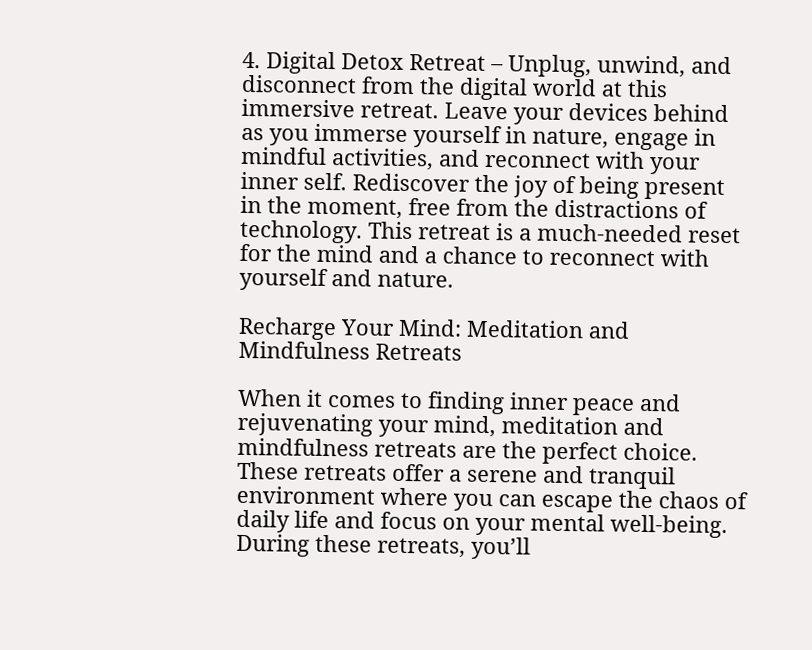4. Digital Detox Retreat – Unplug, unwind, and disconnect from the digital world at this immersive retreat. Leave your devices behind as you immerse yourself in nature, engage in mindful activities, and reconnect with your inner self. Rediscover the joy of being present in the moment, free from the distractions of technology. This retreat is a much-needed reset for the mind and a chance to reconnect with yourself and nature.

Recharge Your Mind: Meditation and Mindfulness Retreats

When it comes to finding inner peace and rejuvenating your mind, meditation and mindfulness retreats are the perfect choice. These retreats offer a serene and tranquil environment where you can escape the chaos of daily life and focus on your mental well-being. During these retreats, you’ll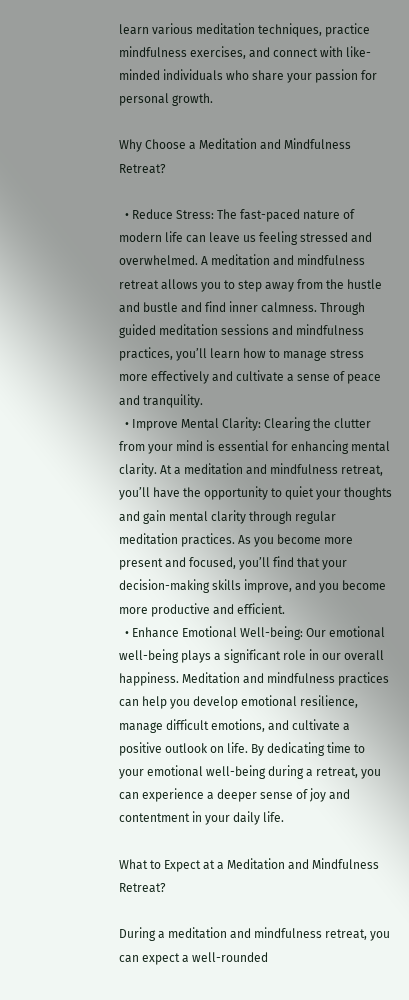learn various meditation techniques, practice mindfulness exercises, and connect with like-minded individuals who share your passion for personal growth.

Why Choose a Meditation and Mindfulness Retreat?

  • Reduce Stress: The fast-paced nature of modern life can leave us feeling stressed and overwhelmed. A meditation and mindfulness retreat allows you to step away from the hustle and bustle and find inner calmness. Through guided meditation sessions and mindfulness practices, you’ll learn how to manage stress more effectively and cultivate a sense of peace and tranquility.
  • Improve Mental Clarity: Clearing the clutter from your mind is essential for enhancing mental clarity. At a meditation and mindfulness retreat, you’ll have the opportunity to quiet your thoughts and gain mental clarity through regular meditation practices. As you become more present and focused, you’ll find that your decision-making skills improve, and you become more productive and efficient.
  • Enhance Emotional Well-being: Our emotional well-being plays a significant role in our overall happiness. Meditation and mindfulness practices can help you develop emotional resilience, manage difficult emotions, and cultivate a positive outlook on life. By dedicating time to your emotional well-being during a retreat, you can experience a deeper sense of joy and contentment in your daily life.

What to Expect at a Meditation and Mindfulness Retreat?

During a meditation and mindfulness retreat, you can expect a well-rounded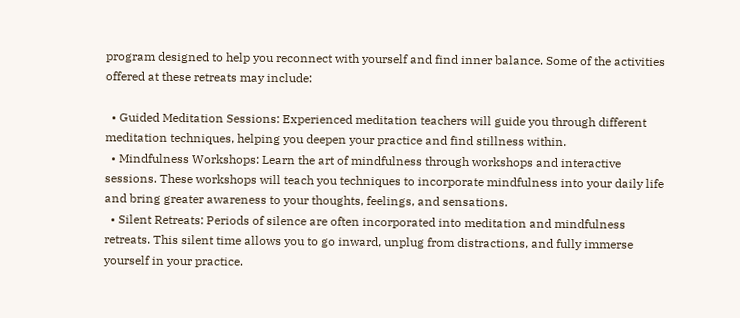program designed to help you reconnect with yourself and find inner balance. Some of the activities offered at these retreats may include:

  • Guided Meditation Sessions: Experienced meditation teachers will guide you through different meditation techniques, helping you deepen your practice and find stillness within.
  • Mindfulness Workshops: Learn the art of mindfulness through workshops and interactive sessions. These workshops will teach you techniques to incorporate mindfulness into your daily life and bring greater awareness to your thoughts, feelings, and sensations.
  • Silent Retreats: Periods of silence are often incorporated into meditation and mindfulness retreats. This silent time allows you to go inward, unplug from distractions, and fully immerse yourself in your practice.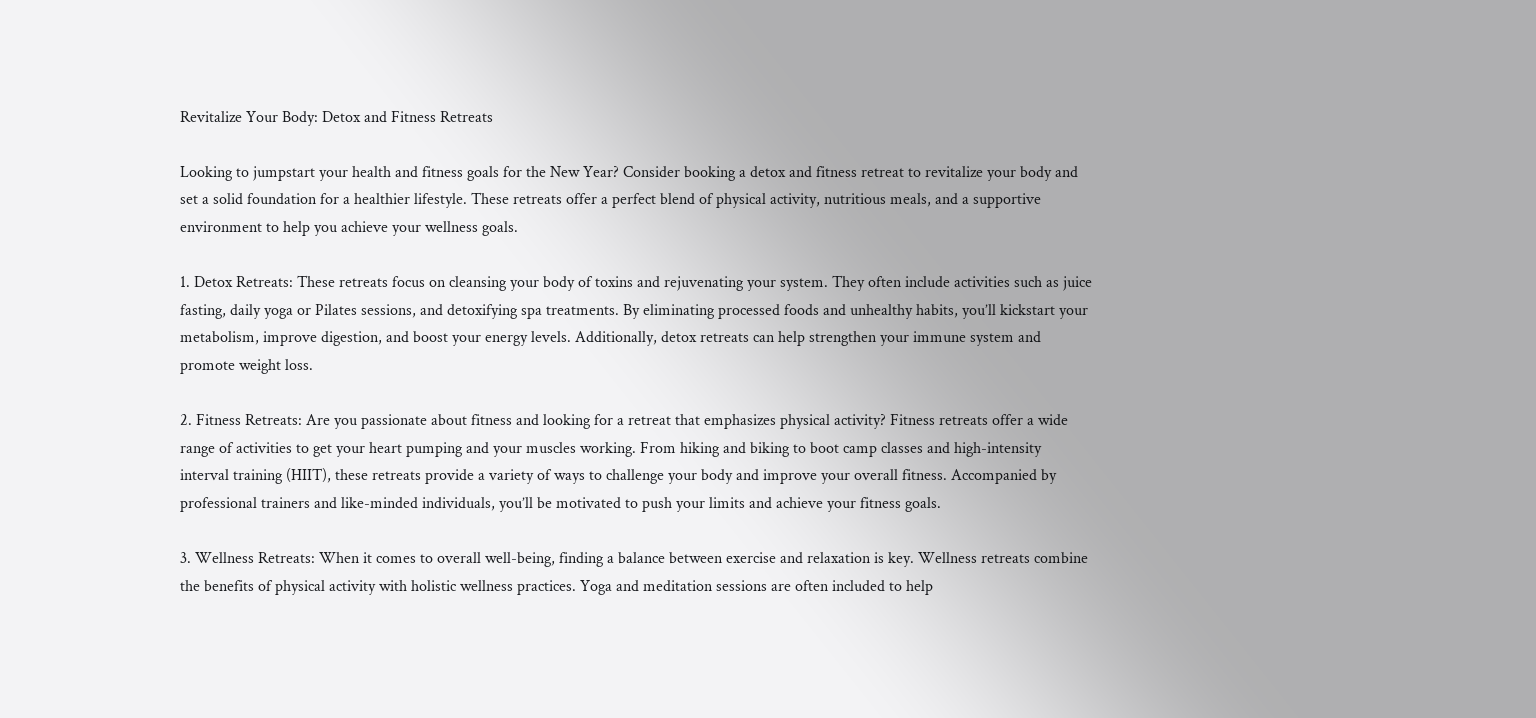Revitalize Your Body: Detox and Fitness Retreats

Looking to jumpstart your health and fitness goals for the New Year? Consider booking a detox and fitness retreat to revitalize your body and set a solid foundation for a healthier lifestyle. These retreats offer a perfect blend of physical activity, nutritious meals, and a supportive environment to help you achieve your wellness goals.

1. Detox Retreats: These retreats focus on cleansing your body of toxins and rejuvenating your system. They often include activities such as juice fasting, daily yoga or Pilates sessions, and detoxifying spa treatments. By eliminating processed foods and unhealthy habits, you’ll kickstart your metabolism, improve digestion, and boost your energy levels. Additionally, detox retreats can help strengthen your immune system and promote weight loss.

2. Fitness Retreats: Are you passionate about fitness and looking for a retreat that emphasizes physical activity? Fitness retreats offer a wide range of activities to get your heart pumping and your muscles working. From hiking and biking to boot camp classes and high-intensity interval training (HIIT), these retreats provide a variety of ways to challenge your body and improve your overall fitness. Accompanied by professional trainers and like-minded individuals, you’ll be motivated to push your limits and achieve your fitness goals.

3. Wellness Retreats: When it comes to overall well-being, finding a balance between exercise and relaxation is key. Wellness retreats combine the benefits of physical activity with holistic wellness practices. Yoga and meditation sessions are often included to help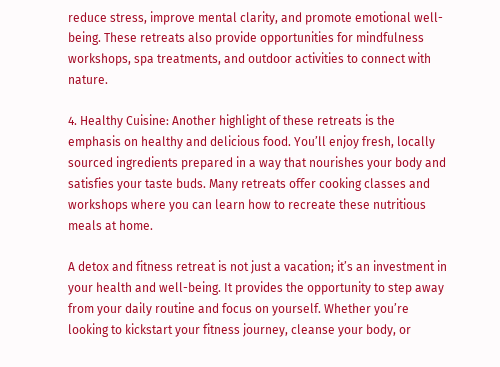reduce stress, improve mental clarity, and promote emotional well-being. These retreats also provide opportunities for mindfulness workshops, spa treatments, and outdoor activities to connect with nature.

4. Healthy Cuisine: Another highlight of these retreats is the emphasis on healthy and delicious food. You’ll enjoy fresh, locally sourced ingredients prepared in a way that nourishes your body and satisfies your taste buds. Many retreats offer cooking classes and workshops where you can learn how to recreate these nutritious meals at home.

A detox and fitness retreat is not just a vacation; it’s an investment in your health and well-being. It provides the opportunity to step away from your daily routine and focus on yourself. Whether you’re looking to kickstart your fitness journey, cleanse your body, or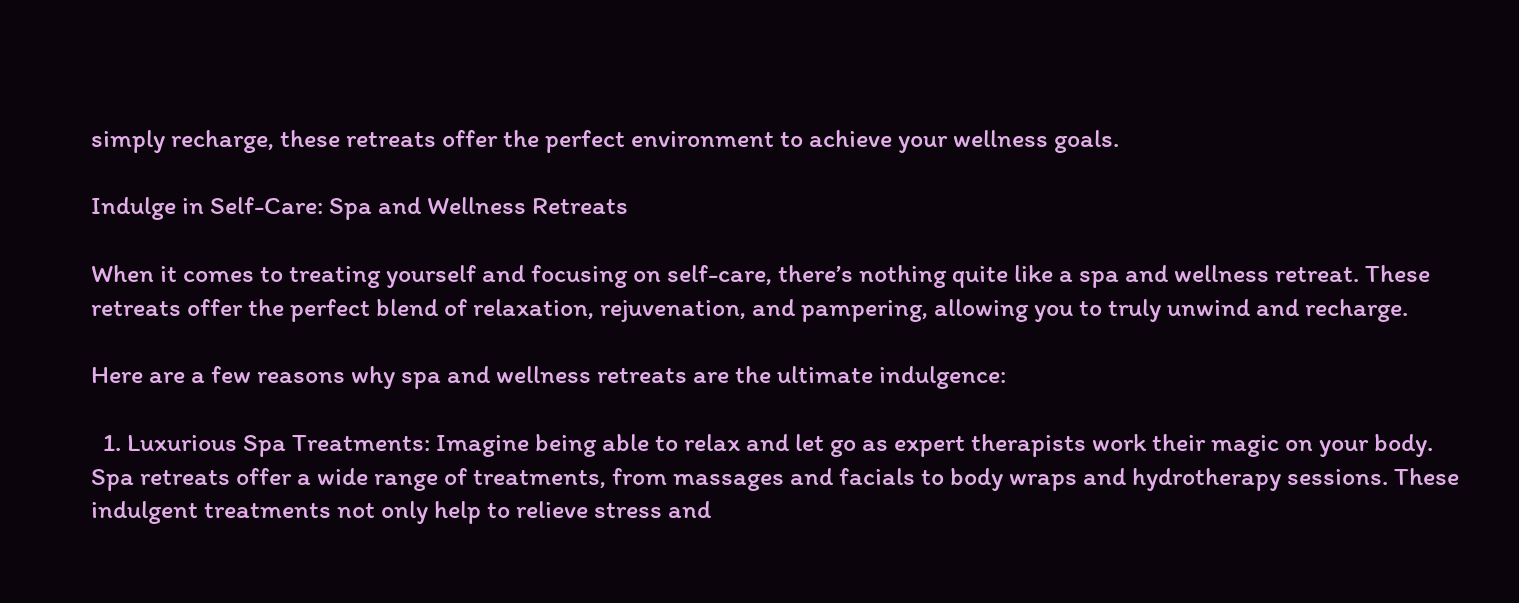simply recharge, these retreats offer the perfect environment to achieve your wellness goals.

Indulge in Self-Care: Spa and Wellness Retreats

When it comes to treating yourself and focusing on self-care, there’s nothing quite like a spa and wellness retreat. These retreats offer the perfect blend of relaxation, rejuvenation, and pampering, allowing you to truly unwind and recharge.

Here are a few reasons why spa and wellness retreats are the ultimate indulgence:

  1. Luxurious Spa Treatments: Imagine being able to relax and let go as expert therapists work their magic on your body. Spa retreats offer a wide range of treatments, from massages and facials to body wraps and hydrotherapy sessions. These indulgent treatments not only help to relieve stress and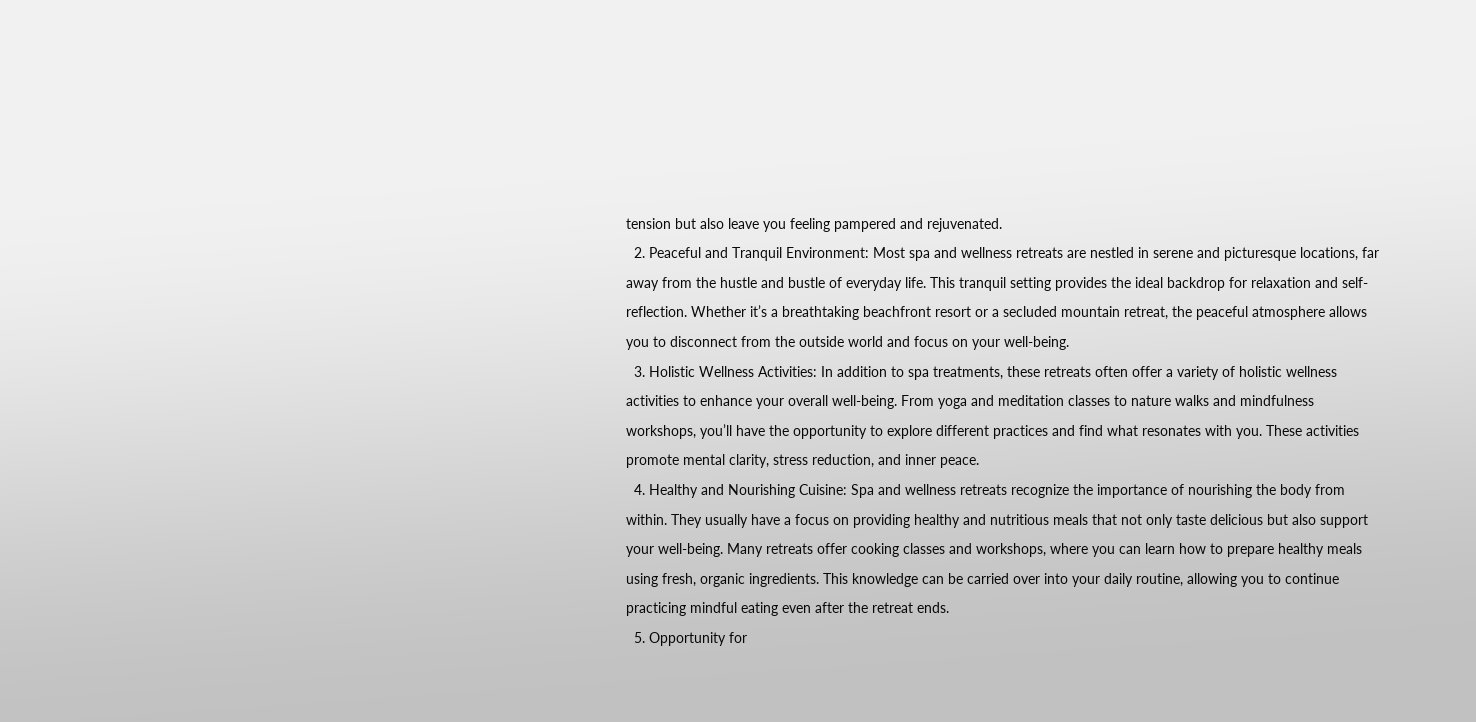tension but also leave you feeling pampered and rejuvenated.
  2. Peaceful and Tranquil Environment: Most spa and wellness retreats are nestled in serene and picturesque locations, far away from the hustle and bustle of everyday life. This tranquil setting provides the ideal backdrop for relaxation and self-reflection. Whether it’s a breathtaking beachfront resort or a secluded mountain retreat, the peaceful atmosphere allows you to disconnect from the outside world and focus on your well-being.
  3. Holistic Wellness Activities: In addition to spa treatments, these retreats often offer a variety of holistic wellness activities to enhance your overall well-being. From yoga and meditation classes to nature walks and mindfulness workshops, you’ll have the opportunity to explore different practices and find what resonates with you. These activities promote mental clarity, stress reduction, and inner peace.
  4. Healthy and Nourishing Cuisine: Spa and wellness retreats recognize the importance of nourishing the body from within. They usually have a focus on providing healthy and nutritious meals that not only taste delicious but also support your well-being. Many retreats offer cooking classes and workshops, where you can learn how to prepare healthy meals using fresh, organic ingredients. This knowledge can be carried over into your daily routine, allowing you to continue practicing mindful eating even after the retreat ends.
  5. Opportunity for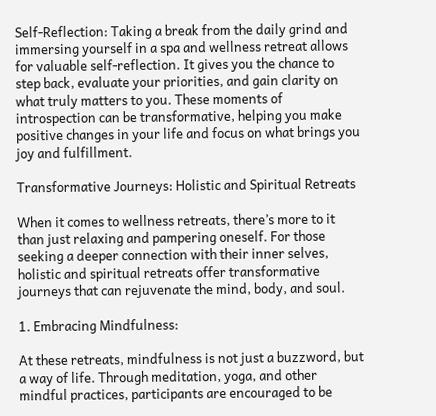Self-Reflection: Taking a break from the daily grind and immersing yourself in a spa and wellness retreat allows for valuable self-reflection. It gives you the chance to step back, evaluate your priorities, and gain clarity on what truly matters to you. These moments of introspection can be transformative, helping you make positive changes in your life and focus on what brings you joy and fulfillment.

Transformative Journeys: Holistic and Spiritual Retreats

When it comes to wellness retreats, there’s more to it than just relaxing and pampering oneself. For those seeking a deeper connection with their inner selves, holistic and spiritual retreats offer transformative journeys that can rejuvenate the mind, body, and soul.

1. Embracing Mindfulness:

At these retreats, mindfulness is not just a buzzword, but a way of life. Through meditation, yoga, and other mindful practices, participants are encouraged to be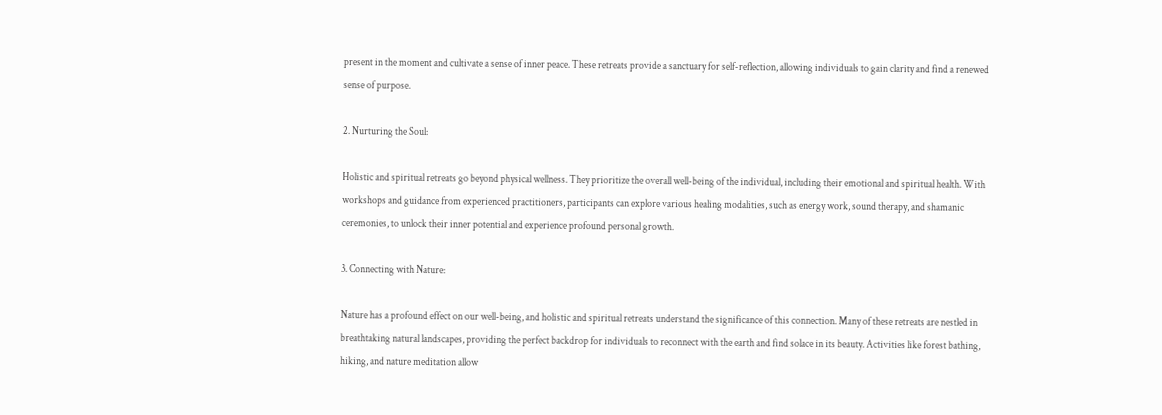present in the moment and cultivate a sense of inner peace. These retreats provide a sanctuary for self-reflection, allowing individuals to gain clarity and find a renewed sense of purpose.

2. Nurturing the Soul:

Holistic and spiritual retreats go beyond physical wellness. They prioritize the overall well-being of the individual, including their emotional and spiritual health. With workshops and guidance from experienced practitioners, participants can explore various healing modalities, such as energy work, sound therapy, and shamanic ceremonies, to unlock their inner potential and experience profound personal growth.

3. Connecting with Nature:

Nature has a profound effect on our well-being, and holistic and spiritual retreats understand the significance of this connection. Many of these retreats are nestled in breathtaking natural landscapes, providing the perfect backdrop for individuals to reconnect with the earth and find solace in its beauty. Activities like forest bathing, hiking, and nature meditation allow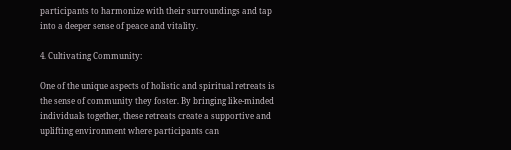participants to harmonize with their surroundings and tap into a deeper sense of peace and vitality.

4. Cultivating Community:

One of the unique aspects of holistic and spiritual retreats is the sense of community they foster. By bringing like-minded individuals together, these retreats create a supportive and uplifting environment where participants can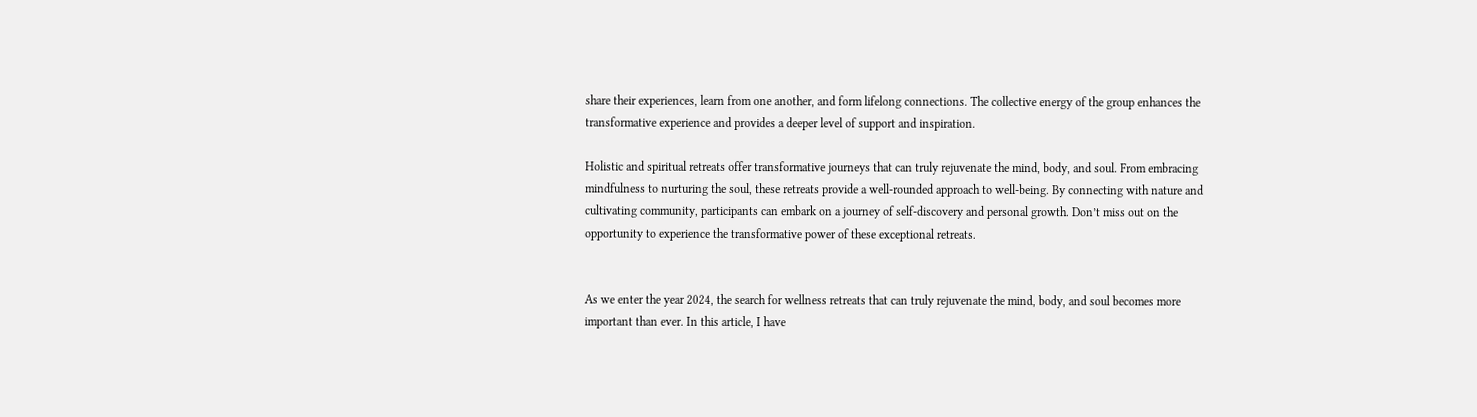share their experiences, learn from one another, and form lifelong connections. The collective energy of the group enhances the transformative experience and provides a deeper level of support and inspiration.

Holistic and spiritual retreats offer transformative journeys that can truly rejuvenate the mind, body, and soul. From embracing mindfulness to nurturing the soul, these retreats provide a well-rounded approach to well-being. By connecting with nature and cultivating community, participants can embark on a journey of self-discovery and personal growth. Don’t miss out on the opportunity to experience the transformative power of these exceptional retreats.


As we enter the year 2024, the search for wellness retreats that can truly rejuvenate the mind, body, and soul becomes more important than ever. In this article, I have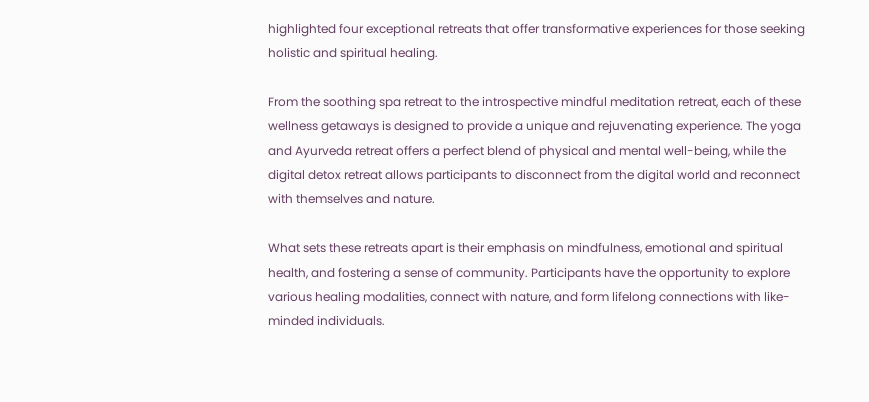highlighted four exceptional retreats that offer transformative experiences for those seeking holistic and spiritual healing.

From the soothing spa retreat to the introspective mindful meditation retreat, each of these wellness getaways is designed to provide a unique and rejuvenating experience. The yoga and Ayurveda retreat offers a perfect blend of physical and mental well-being, while the digital detox retreat allows participants to disconnect from the digital world and reconnect with themselves and nature.

What sets these retreats apart is their emphasis on mindfulness, emotional and spiritual health, and fostering a sense of community. Participants have the opportunity to explore various healing modalities, connect with nature, and form lifelong connections with like-minded individuals.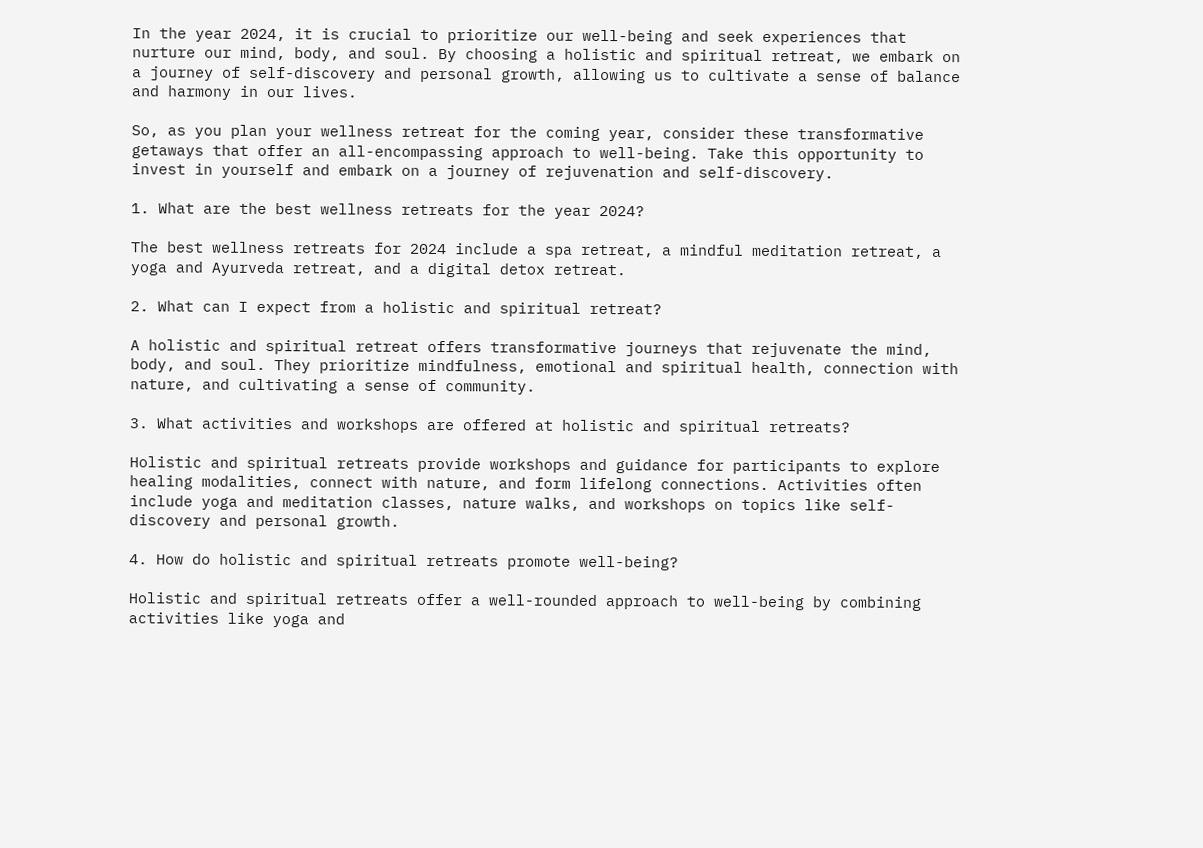In the year 2024, it is crucial to prioritize our well-being and seek experiences that nurture our mind, body, and soul. By choosing a holistic and spiritual retreat, we embark on a journey of self-discovery and personal growth, allowing us to cultivate a sense of balance and harmony in our lives.

So, as you plan your wellness retreat for the coming year, consider these transformative getaways that offer an all-encompassing approach to well-being. Take this opportunity to invest in yourself and embark on a journey of rejuvenation and self-discovery.

1. What are the best wellness retreats for the year 2024?

The best wellness retreats for 2024 include a spa retreat, a mindful meditation retreat, a yoga and Ayurveda retreat, and a digital detox retreat.

2. What can I expect from a holistic and spiritual retreat?

A holistic and spiritual retreat offers transformative journeys that rejuvenate the mind, body, and soul. They prioritize mindfulness, emotional and spiritual health, connection with nature, and cultivating a sense of community.

3. What activities and workshops are offered at holistic and spiritual retreats?

Holistic and spiritual retreats provide workshops and guidance for participants to explore healing modalities, connect with nature, and form lifelong connections. Activities often include yoga and meditation classes, nature walks, and workshops on topics like self-discovery and personal growth.

4. How do holistic and spiritual retreats promote well-being?

Holistic and spiritual retreats offer a well-rounded approach to well-being by combining activities like yoga and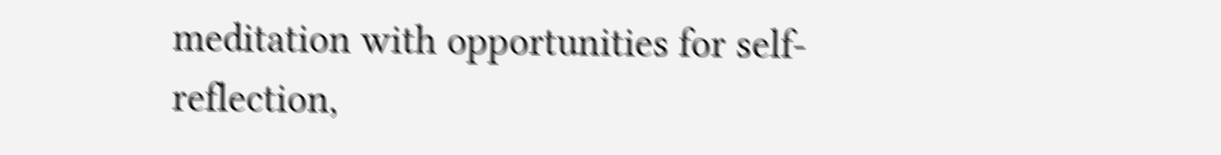meditation with opportunities for self-reflection,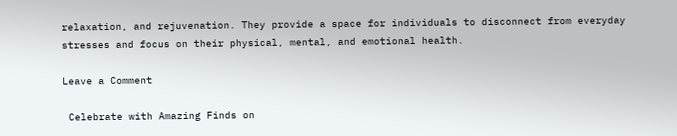relaxation, and rejuvenation. They provide a space for individuals to disconnect from everyday stresses and focus on their physical, mental, and emotional health.

Leave a Comment

 Celebrate with Amazing Finds on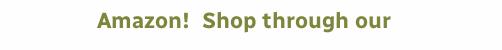Amazon!  Shop through our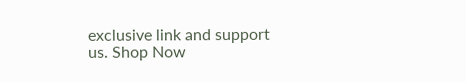exclusive link and support us. Shop Now